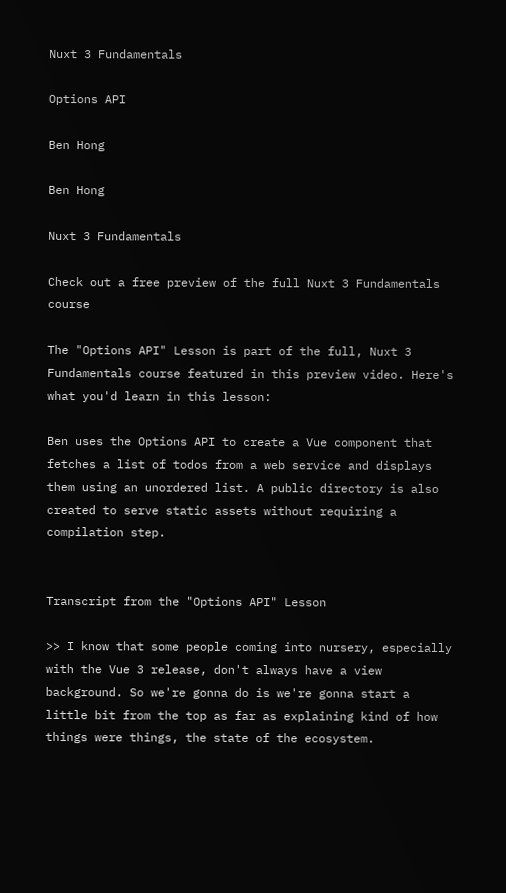Nuxt 3 Fundamentals

Options API

Ben Hong

Ben Hong

Nuxt 3 Fundamentals

Check out a free preview of the full Nuxt 3 Fundamentals course

The "Options API" Lesson is part of the full, Nuxt 3 Fundamentals course featured in this preview video. Here's what you'd learn in this lesson:

Ben uses the Options API to create a Vue component that fetches a list of todos from a web service and displays them using an unordered list. A public directory is also created to serve static assets without requiring a compilation step.


Transcript from the "Options API" Lesson

>> I know that some people coming into nursery, especially with the Vue 3 release, don't always have a view background. So we're gonna do is we're gonna start a little bit from the top as far as explaining kind of how things were things, the state of the ecosystem.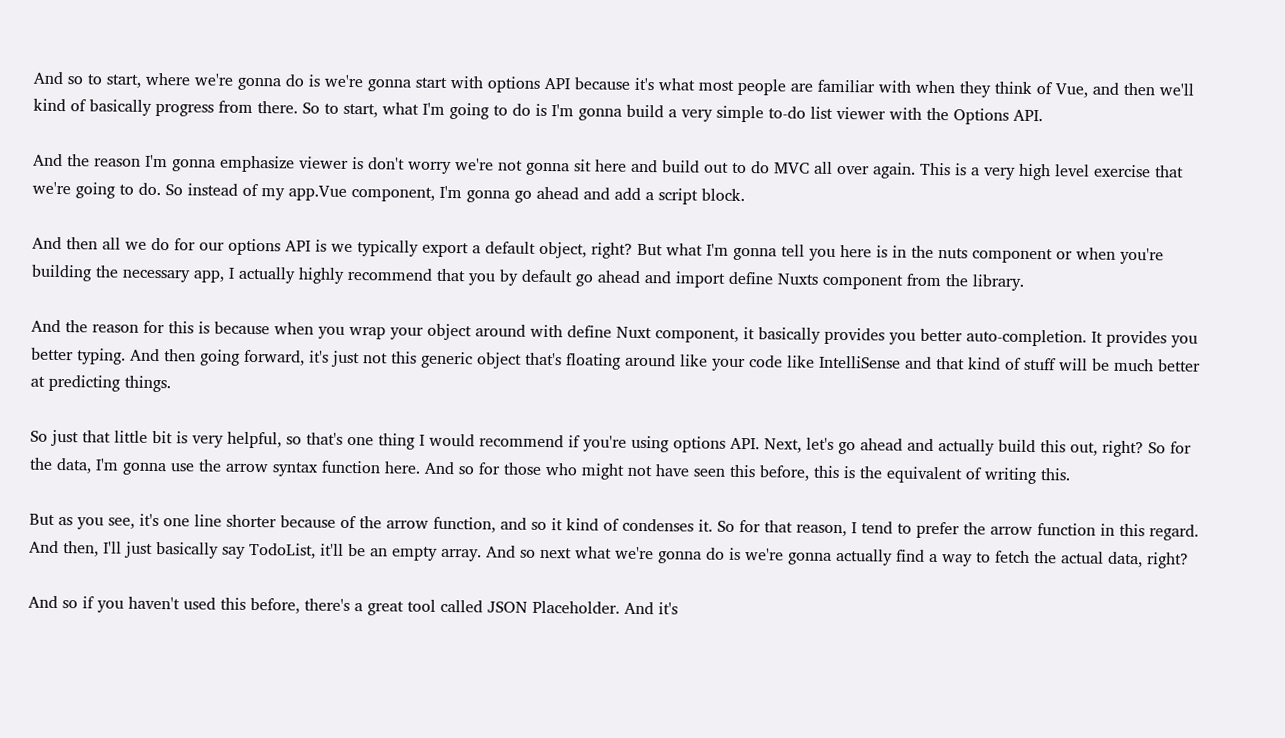And so to start, where we're gonna do is we're gonna start with options API because it's what most people are familiar with when they think of Vue, and then we'll kind of basically progress from there. So to start, what I'm going to do is I'm gonna build a very simple to-do list viewer with the Options API.

And the reason I'm gonna emphasize viewer is don't worry we're not gonna sit here and build out to do MVC all over again. This is a very high level exercise that we're going to do. So instead of my app.Vue component, I'm gonna go ahead and add a script block.

And then all we do for our options API is we typically export a default object, right? But what I'm gonna tell you here is in the nuts component or when you're building the necessary app, I actually highly recommend that you by default go ahead and import define Nuxts component from the library.

And the reason for this is because when you wrap your object around with define Nuxt component, it basically provides you better auto-completion. It provides you better typing. And then going forward, it's just not this generic object that's floating around like your code like IntelliSense and that kind of stuff will be much better at predicting things.

So just that little bit is very helpful, so that's one thing I would recommend if you're using options API. Next, let's go ahead and actually build this out, right? So for the data, I'm gonna use the arrow syntax function here. And so for those who might not have seen this before, this is the equivalent of writing this.

But as you see, it's one line shorter because of the arrow function, and so it kind of condenses it. So for that reason, I tend to prefer the arrow function in this regard. And then, I'll just basically say TodoList, it'll be an empty array. And so next what we're gonna do is we're gonna actually find a way to fetch the actual data, right?

And so if you haven't used this before, there's a great tool called JSON Placeholder. And it's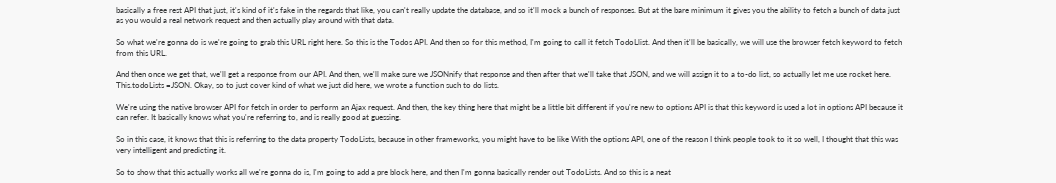basically a free rest API that just, it's kind of it's fake in the regards that like, you can't really update the database, and so it'll mock a bunch of responses. But at the bare minimum it gives you the ability to fetch a bunch of data just as you would a real network request and then actually play around with that data.

So what we're gonna do is we're going to grab this URL right here. So this is the Todos API. And then so for this method, I'm going to call it fetch TodoLlist. And then it'll be basically, we will use the browser fetch keyword to fetch from this URL.

And then once we get that, we'll get a response from our API. And then, we'll make sure we JSONnify that response and then after that we'll take that JSON, and we will assign it to a to-do list, so actually let me use rocket here. This.todoLists =JSON. Okay, so to just cover kind of what we just did here, we wrote a function such to do lists.

We're using the native browser API for fetch in order to perform an Ajax request. And then, the key thing here that might be a little bit different if you're new to options API is that this keyword is used a lot in options API because it can refer. It basically knows what you're referring to, and is really good at guessing.

So in this case, it knows that this is referring to the data property TodoLists, because in other frameworks, you might have to be like With the options API, one of the reason I think people took to it so well, I thought that this was very intelligent and predicting it.

So to show that this actually works all we're gonna do is, I'm going to add a pre block here, and then I'm gonna basically render out TodoLists. And so this is a neat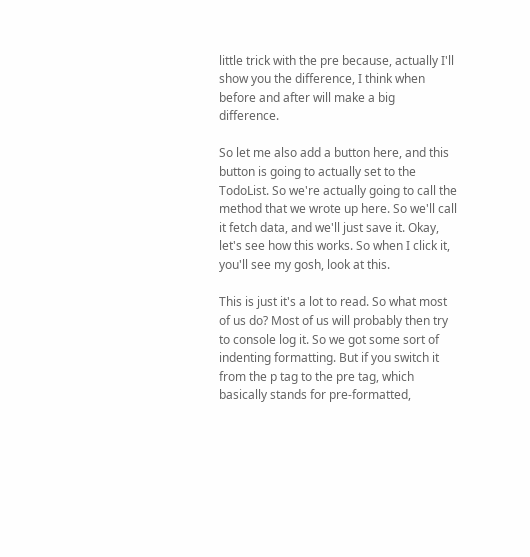little trick with the pre because, actually I'll show you the difference, I think when before and after will make a big difference.

So let me also add a button here, and this button is going to actually set to the TodoList. So we're actually going to call the method that we wrote up here. So we'll call it fetch data, and we'll just save it. Okay, let's see how this works. So when I click it, you'll see my gosh, look at this.

This is just it's a lot to read. So what most of us do? Most of us will probably then try to console log it. So we got some sort of indenting formatting. But if you switch it from the p tag to the pre tag, which basically stands for pre-formatted,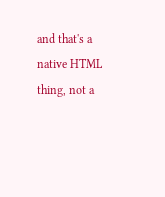and that's a native HTML thing, not a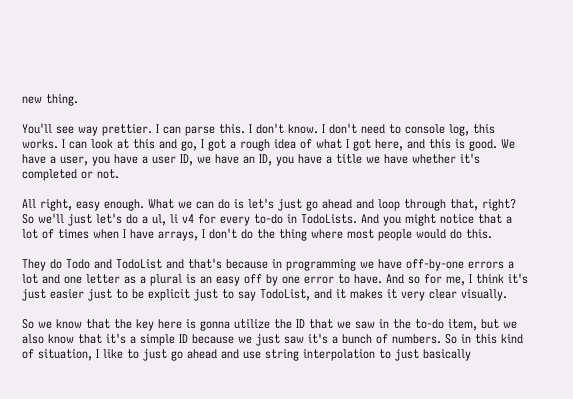new thing.

You'll see way prettier. I can parse this. I don't know. I don't need to console log, this works. I can look at this and go, I got a rough idea of what I got here, and this is good. We have a user, you have a user ID, we have an ID, you have a title we have whether it's completed or not.

All right, easy enough. What we can do is let's just go ahead and loop through that, right? So we'll just let's do a ul, li v4 for every to-do in TodoLists. And you might notice that a lot of times when I have arrays, I don't do the thing where most people would do this.

They do Todo and TodoList and that's because in programming we have off-by-one errors a lot and one letter as a plural is an easy off by one error to have. And so for me, I think it's just easier just to be explicit just to say TodoList, and it makes it very clear visually.

So we know that the key here is gonna utilize the ID that we saw in the to-do item, but we also know that it's a simple ID because we just saw it's a bunch of numbers. So in this kind of situation, I like to just go ahead and use string interpolation to just basically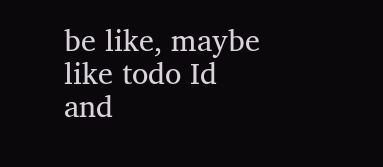be like, maybe like todo Id and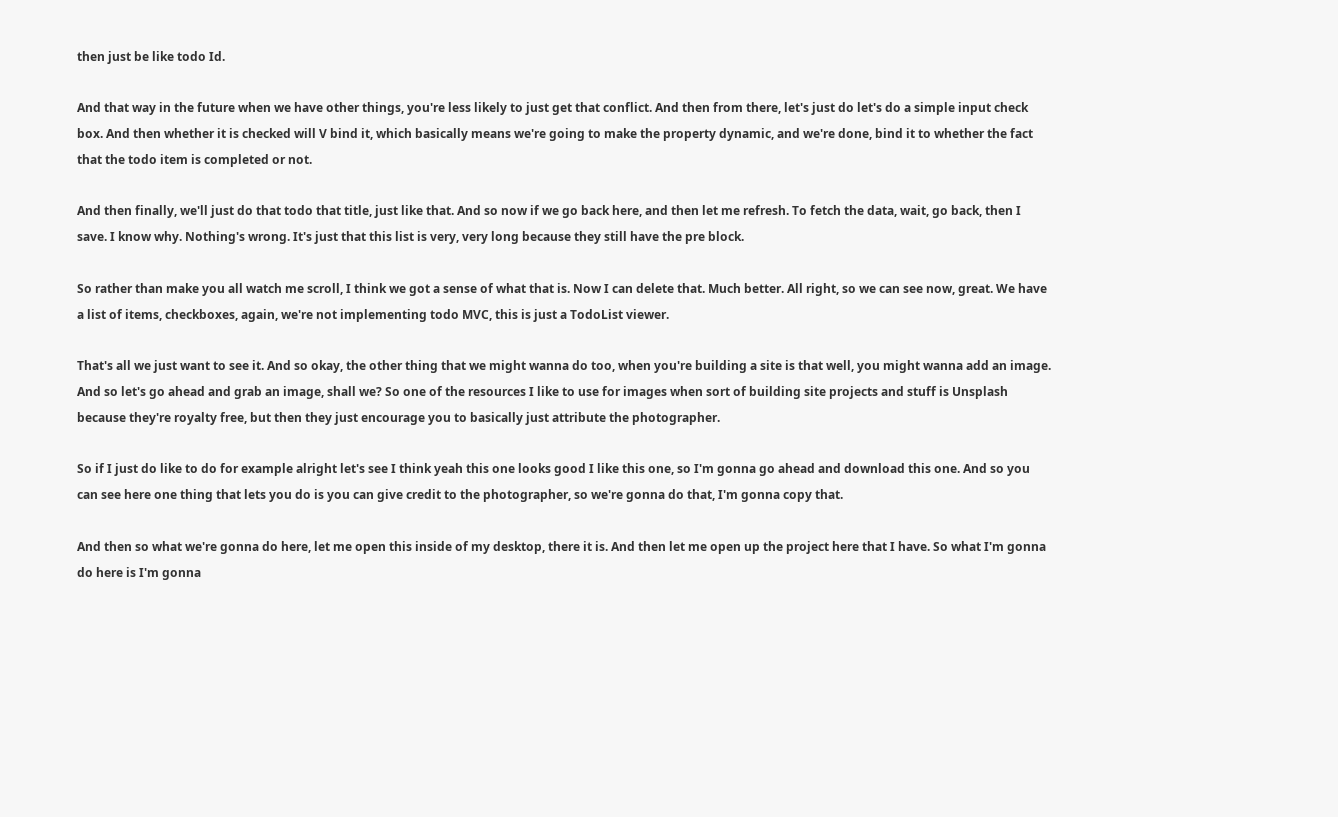then just be like todo Id.

And that way in the future when we have other things, you're less likely to just get that conflict. And then from there, let's just do let's do a simple input check box. And then whether it is checked will V bind it, which basically means we're going to make the property dynamic, and we're done, bind it to whether the fact that the todo item is completed or not.

And then finally, we'll just do that todo that title, just like that. And so now if we go back here, and then let me refresh. To fetch the data, wait, go back, then I save. I know why. Nothing's wrong. It's just that this list is very, very long because they still have the pre block.

So rather than make you all watch me scroll, I think we got a sense of what that is. Now I can delete that. Much better. All right, so we can see now, great. We have a list of items, checkboxes, again, we're not implementing todo MVC, this is just a TodoList viewer.

That's all we just want to see it. And so okay, the other thing that we might wanna do too, when you're building a site is that well, you might wanna add an image. And so let's go ahead and grab an image, shall we? So one of the resources I like to use for images when sort of building site projects and stuff is Unsplash because they're royalty free, but then they just encourage you to basically just attribute the photographer.

So if I just do like to do for example alright let's see I think yeah this one looks good I like this one, so I'm gonna go ahead and download this one. And so you can see here one thing that lets you do is you can give credit to the photographer, so we're gonna do that, I'm gonna copy that.

And then so what we're gonna do here, let me open this inside of my desktop, there it is. And then let me open up the project here that I have. So what I'm gonna do here is I'm gonna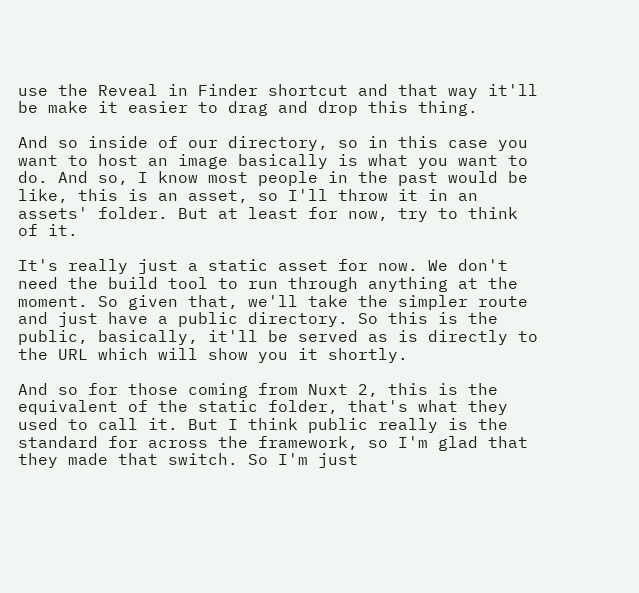use the Reveal in Finder shortcut and that way it'll be make it easier to drag and drop this thing.

And so inside of our directory, so in this case you want to host an image basically is what you want to do. And so, I know most people in the past would be like, this is an asset, so I'll throw it in an assets' folder. But at least for now, try to think of it.

It's really just a static asset for now. We don't need the build tool to run through anything at the moment. So given that, we'll take the simpler route and just have a public directory. So this is the public, basically, it'll be served as is directly to the URL which will show you it shortly.

And so for those coming from Nuxt 2, this is the equivalent of the static folder, that's what they used to call it. But I think public really is the standard for across the framework, so I'm glad that they made that switch. So I'm just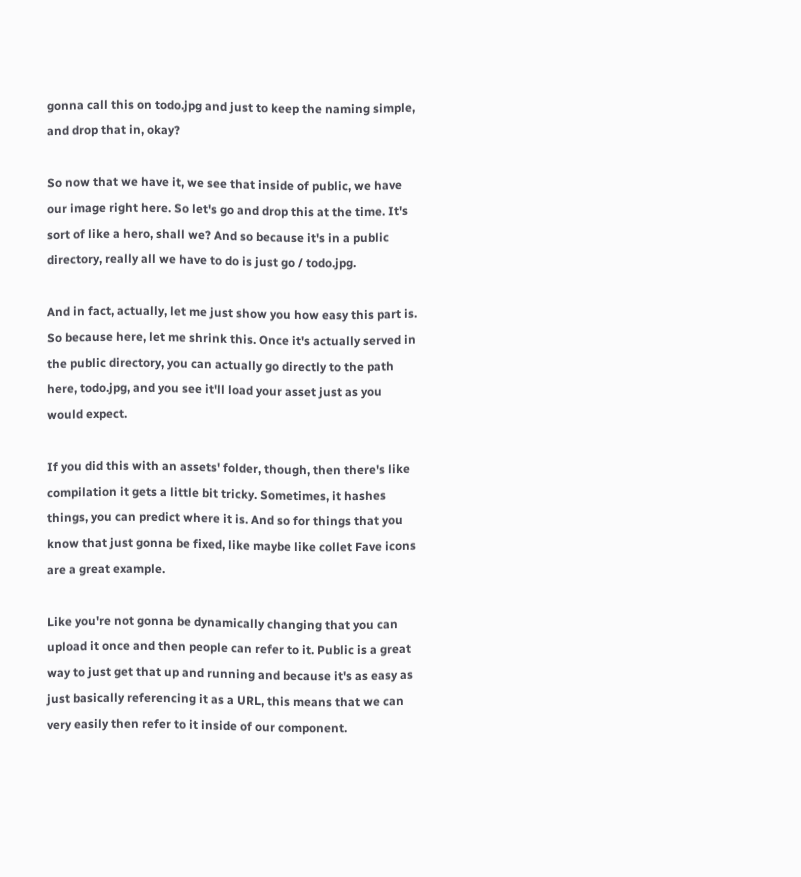gonna call this on todo.jpg and just to keep the naming simple, and drop that in, okay?

So now that we have it, we see that inside of public, we have our image right here. So let's go and drop this at the time. It's sort of like a hero, shall we? And so because it's in a public directory, really all we have to do is just go / todo.jpg.

And in fact, actually, let me just show you how easy this part is. So because here, let me shrink this. Once it's actually served in the public directory, you can actually go directly to the path here, todo.jpg, and you see it'll load your asset just as you would expect.

If you did this with an assets' folder, though, then there's like compilation it gets a little bit tricky. Sometimes, it hashes things, you can predict where it is. And so for things that you know that just gonna be fixed, like maybe like collet Fave icons are a great example.

Like you're not gonna be dynamically changing that you can upload it once and then people can refer to it. Public is a great way to just get that up and running and because it's as easy as just basically referencing it as a URL, this means that we can very easily then refer to it inside of our component.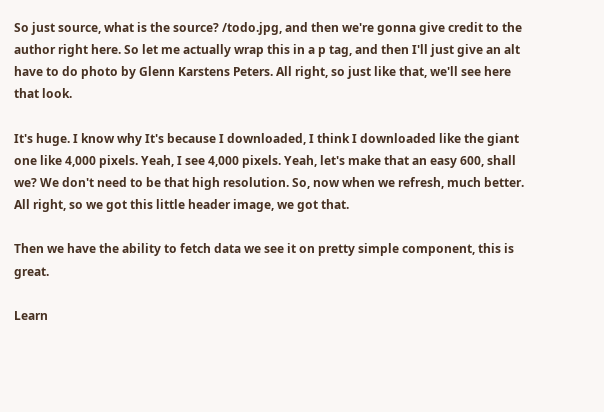So just source, what is the source? /todo.jpg, and then we're gonna give credit to the author right here. So let me actually wrap this in a p tag, and then I'll just give an alt have to do photo by Glenn Karstens Peters. All right, so just like that, we'll see here that look.

It's huge. I know why It's because I downloaded, I think I downloaded like the giant one like 4,000 pixels. Yeah, I see 4,000 pixels. Yeah, let's make that an easy 600, shall we? We don't need to be that high resolution. So, now when we refresh, much better. All right, so we got this little header image, we got that.

Then we have the ability to fetch data we see it on pretty simple component, this is great.

Learn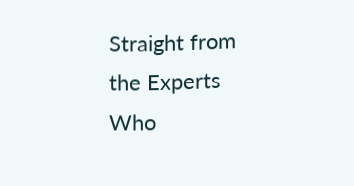Straight from the Experts Who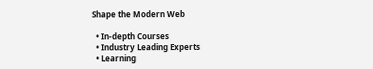Shape the Modern Web

  • In-depth Courses
  • Industry Leading Experts
  • Learning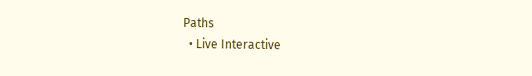Paths
  • Live Interactive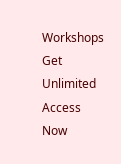Workshops
Get Unlimited Access Now